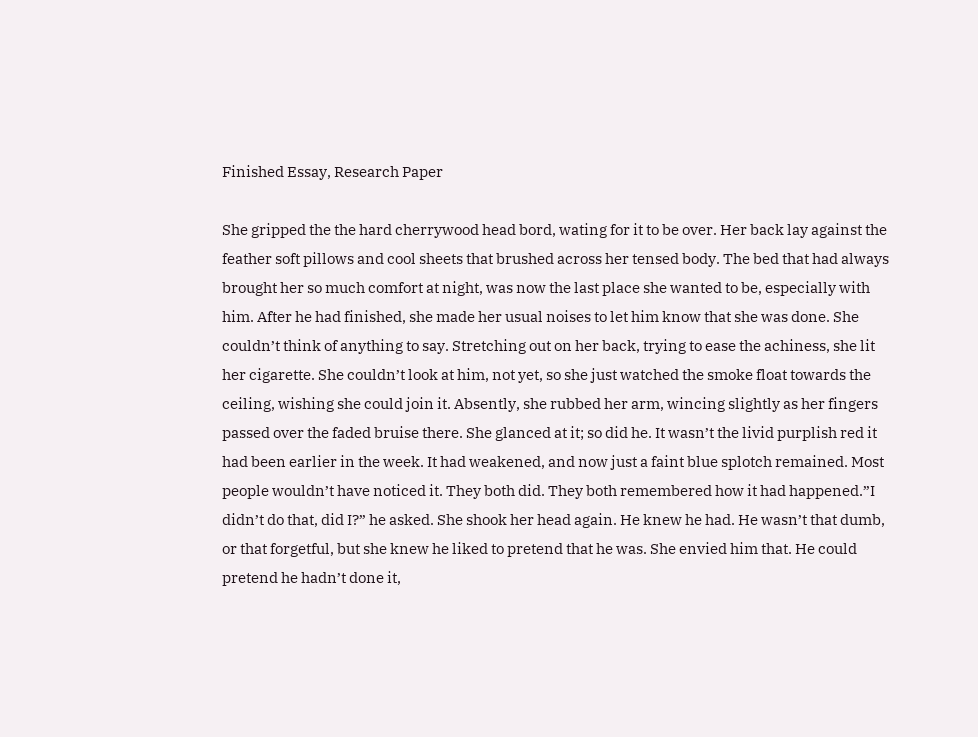Finished Essay, Research Paper

She gripped the the hard cherrywood head bord, wating for it to be over. Her back lay against the feather soft pillows and cool sheets that brushed across her tensed body. The bed that had always brought her so much comfort at night, was now the last place she wanted to be, especially with him. After he had finished, she made her usual noises to let him know that she was done. She couldn’t think of anything to say. Stretching out on her back, trying to ease the achiness, she lit her cigarette. She couldn’t look at him, not yet, so she just watched the smoke float towards the ceiling, wishing she could join it. Absently, she rubbed her arm, wincing slightly as her fingers passed over the faded bruise there. She glanced at it; so did he. It wasn’t the livid purplish red it had been earlier in the week. It had weakened, and now just a faint blue splotch remained. Most people wouldn’t have noticed it. They both did. They both remembered how it had happened.”I didn’t do that, did I?” he asked. She shook her head again. He knew he had. He wasn’t that dumb, or that forgetful, but she knew he liked to pretend that he was. She envied him that. He could pretend he hadn’t done it,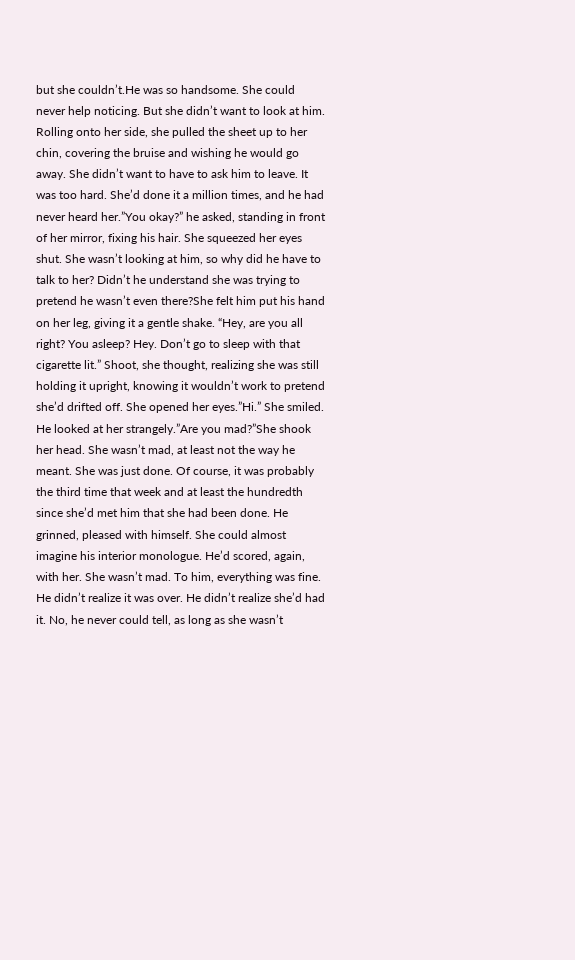but she couldn’t.He was so handsome. She could never help noticing. But she didn’t want to look at him. Rolling onto her side, she pulled the sheet up to her chin, covering the bruise and wishing he would go away. She didn’t want to have to ask him to leave. It was too hard. She’d done it a million times, and he had never heard her.”You okay?” he asked, standing in front of her mirror, fixing his hair. She squeezed her eyes shut. She wasn’t looking at him, so why did he have to talk to her? Didn’t he understand she was trying to pretend he wasn’t even there?She felt him put his hand on her leg, giving it a gentle shake. “Hey, are you all right? You asleep? Hey. Don’t go to sleep with that cigarette lit.” Shoot, she thought, realizing she was still holding it upright, knowing it wouldn’t work to pretend she’d drifted off. She opened her eyes.”Hi.” She smiled. He looked at her strangely.”Are you mad?”She shook her head. She wasn’t mad, at least not the way he meant. She was just done. Of course, it was probably the third time that week and at least the hundredth since she’d met him that she had been done. He grinned, pleased with himself. She could almost imagine his interior monologue. He’d scored, again, with her. She wasn’t mad. To him, everything was fine. He didn’t realize it was over. He didn’t realize she’d had it. No, he never could tell, as long as she wasn’t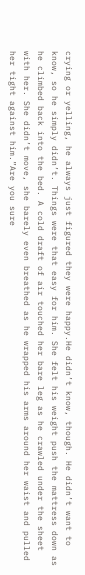crying or yelling, he always just figured they were happy.He didn’t know, though. He didn’t want to know, so he simply didn’t. Things were that easy for him. She felt his weight push the mattress down as he climbed back into the bed. A cold draft of air touched her bare leg as he crawled under the sheet with her. She didn’t move, she barely even breathed as he wrapped his arms around her waist and pulled her tight against him.”Are you sure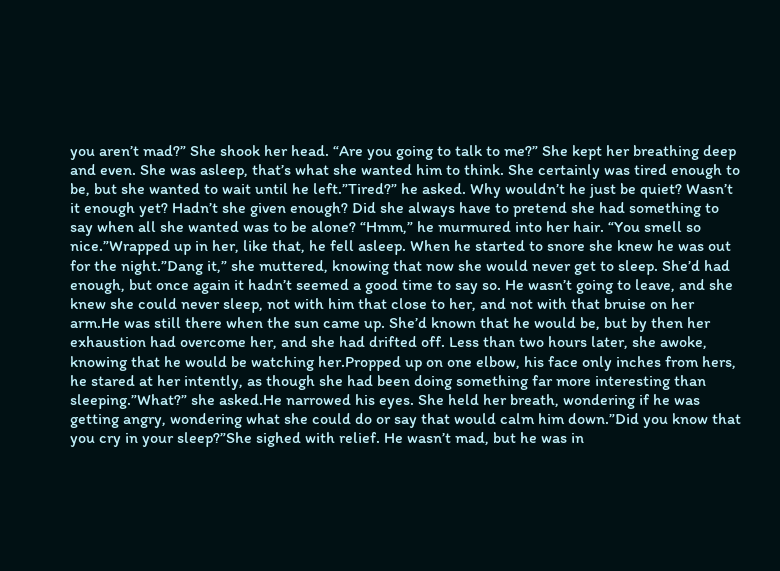you aren’t mad?” She shook her head. “Are you going to talk to me?” She kept her breathing deep and even. She was asleep, that’s what she wanted him to think. She certainly was tired enough to be, but she wanted to wait until he left.”Tired?” he asked. Why wouldn’t he just be quiet? Wasn’t it enough yet? Hadn’t she given enough? Did she always have to pretend she had something to say when all she wanted was to be alone? “Hmm,” he murmured into her hair. “You smell so nice.”Wrapped up in her, like that, he fell asleep. When he started to snore she knew he was out for the night.”Dang it,” she muttered, knowing that now she would never get to sleep. She’d had enough, but once again it hadn’t seemed a good time to say so. He wasn’t going to leave, and she knew she could never sleep, not with him that close to her, and not with that bruise on her arm.He was still there when the sun came up. She’d known that he would be, but by then her exhaustion had overcome her, and she had drifted off. Less than two hours later, she awoke, knowing that he would be watching her.Propped up on one elbow, his face only inches from hers, he stared at her intently, as though she had been doing something far more interesting than sleeping.”What?” she asked.He narrowed his eyes. She held her breath, wondering if he was getting angry, wondering what she could do or say that would calm him down.”Did you know that you cry in your sleep?”She sighed with relief. He wasn’t mad, but he was in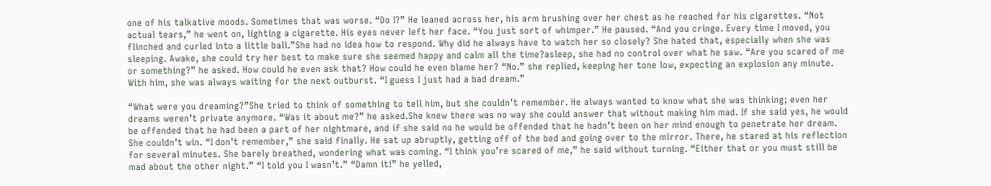one of his talkative moods. Sometimes that was worse. “Do I?” He leaned across her, his arm brushing over her chest as he reached for his cigarettes. “Not actual tears,” he went on, lighting a cigarette. His eyes never left her face. “You just sort of whimper.” He paused. “And you cringe. Every time I moved, you flinched and curled into a little ball.”She had no idea how to respond. Why did he always have to watch her so closely? She hated that, especially when she was sleeping. Awake, she could try her best to make sure she seemed happy and calm all the time?asleep, she had no control over what he saw. “Are you scared of me or something?” he asked. How could he even ask that? How could he even blame her? “No.” she replied, keeping her tone low, expecting an explosion any minute. With him, she was always waiting for the next outburst. “I guess I just had a bad dream.”

“What were you dreaming?”She tried to think of something to tell him, but she couldn’t remember. He always wanted to know what she was thinking; even her dreams weren’t private anymore. “Was it about me?” he asked.She knew there was no way she could answer that without making him mad. If she said yes, he would be offended that he had been a part of her nightmare, and if she said no he would be offended that he hadn’t been on her mind enough to penetrate her dream. She couldn’t win. “I don’t remember,” she said finally. He sat up abruptly, getting off of the bed and going over to the mirror. There, he stared at his reflection for several minutes. She barely breathed, wondering what was coming. “I think you’re scared of me,” he said without turning. “Either that or you must still be mad about the other night.” “I told you I wasn’t.” “Damn it!” he yelled,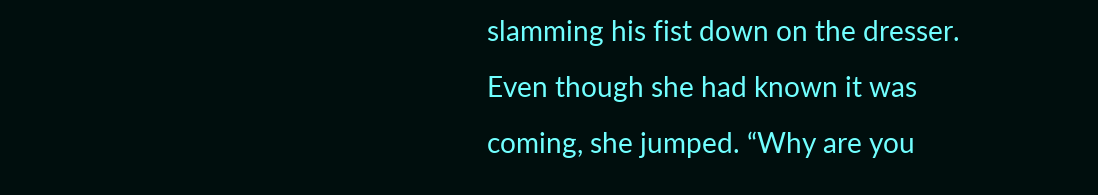slamming his fist down on the dresser. Even though she had known it was coming, she jumped. “Why are you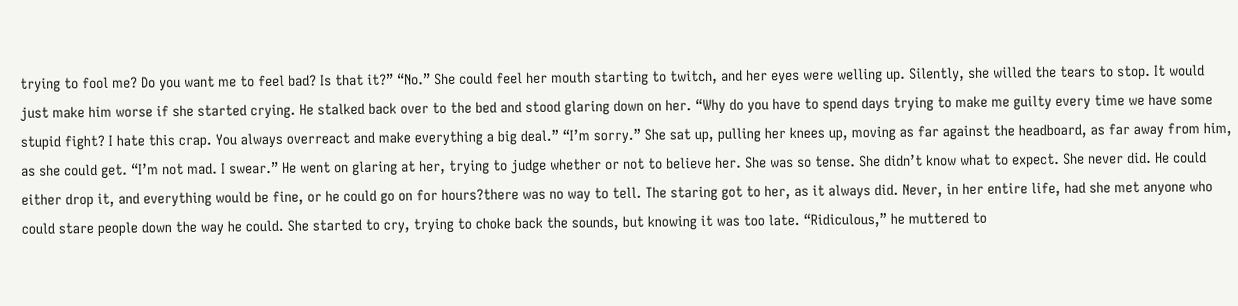trying to fool me? Do you want me to feel bad? Is that it?” “No.” She could feel her mouth starting to twitch, and her eyes were welling up. Silently, she willed the tears to stop. It would just make him worse if she started crying. He stalked back over to the bed and stood glaring down on her. “Why do you have to spend days trying to make me guilty every time we have some stupid fight? I hate this crap. You always overreact and make everything a big deal.” “I’m sorry.” She sat up, pulling her knees up, moving as far against the headboard, as far away from him, as she could get. “I’m not mad. I swear.” He went on glaring at her, trying to judge whether or not to believe her. She was so tense. She didn’t know what to expect. She never did. He could either drop it, and everything would be fine, or he could go on for hours?there was no way to tell. The staring got to her, as it always did. Never, in her entire life, had she met anyone who could stare people down the way he could. She started to cry, trying to choke back the sounds, but knowing it was too late. “Ridiculous,” he muttered to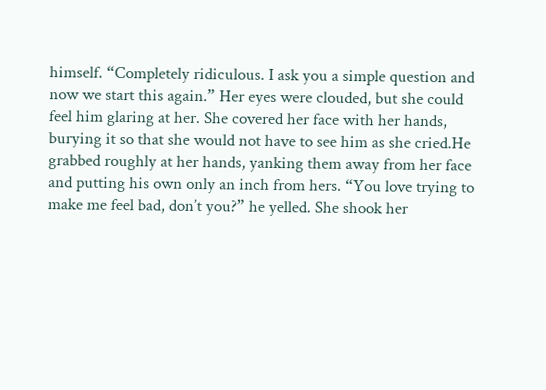himself. “Completely ridiculous. I ask you a simple question and now we start this again.” Her eyes were clouded, but she could feel him glaring at her. She covered her face with her hands, burying it so that she would not have to see him as she cried.He grabbed roughly at her hands, yanking them away from her face and putting his own only an inch from hers. “You love trying to make me feel bad, don’t you?” he yelled. She shook her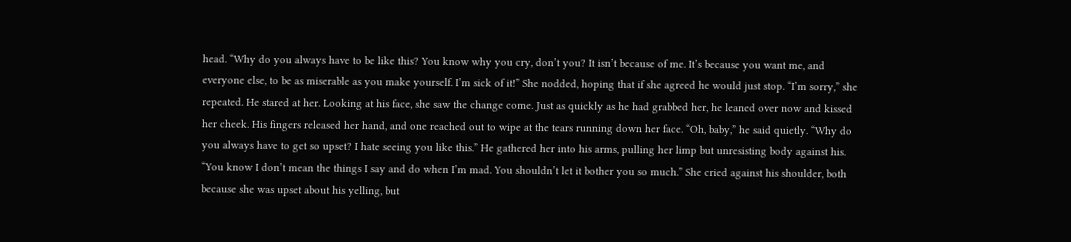head. “Why do you always have to be like this? You know why you cry, don’t you? It isn’t because of me. It’s because you want me, and everyone else, to be as miserable as you make yourself. I’m sick of it!” She nodded, hoping that if she agreed he would just stop. “I’m sorry,” she repeated. He stared at her. Looking at his face, she saw the change come. Just as quickly as he had grabbed her, he leaned over now and kissed her cheek. His fingers released her hand, and one reached out to wipe at the tears running down her face. “Oh, baby,” he said quietly. “Why do you always have to get so upset? I hate seeing you like this.” He gathered her into his arms, pulling her limp but unresisting body against his. “You know I don’t mean the things I say and do when I’m mad. You shouldn’t let it bother you so much.” She cried against his shoulder, both because she was upset about his yelling, but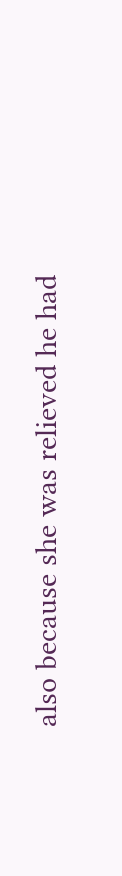also because she was relieved he had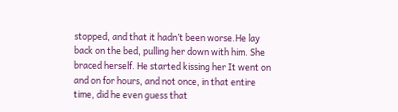stopped, and that it hadn’t been worse.He lay back on the bed, pulling her down with him. She braced herself. He started kissing her It went on and on for hours, and not once, in that entire time, did he even guess that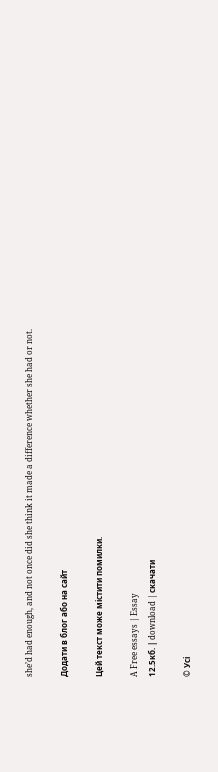she’d had enough, and not once did she think it made a difference whether she had or not.

Додати в блог або на сайт

Цей текст може містити помилки.

A Free essays | Essay
12.5кб. | download | скачати

© Усі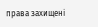права захищені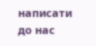написати до нас